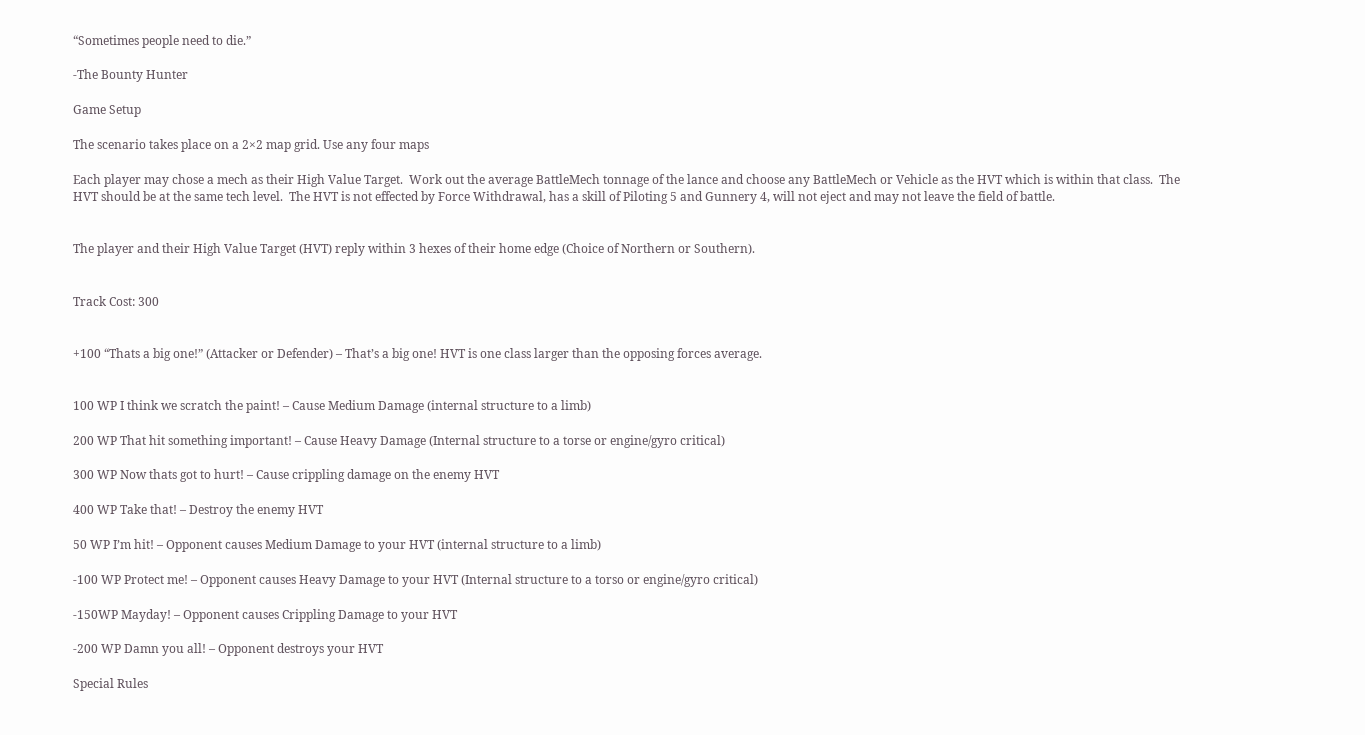“Sometimes people need to die.”

-The Bounty Hunter

Game Setup

The scenario takes place on a 2×2 map grid. Use any four maps

Each player may chose a mech as their High Value Target.  Work out the average BattleMech tonnage of the lance and choose any BattleMech or Vehicle as the HVT which is within that class.  The HVT should be at the same tech level.  The HVT is not effected by Force Withdrawal, has a skill of Piloting 5 and Gunnery 4, will not eject and may not leave the field of battle.


The player and their High Value Target (HVT) reply within 3 hexes of their home edge (Choice of Northern or Southern).


Track Cost: 300


+100 “Thats a big one!” (Attacker or Defender) – That’s a big one! HVT is one class larger than the opposing forces average.


100 WP I think we scratch the paint! – Cause Medium Damage (internal structure to a limb)

200 WP That hit something important! – Cause Heavy Damage (Internal structure to a torse or engine/gyro critical)

300 WP Now thats got to hurt! – Cause crippling damage on the enemy HVT

400 WP Take that! – Destroy the enemy HVT

50 WP I’m hit! – Opponent causes Medium Damage to your HVT (internal structure to a limb)

-100 WP Protect me! – Opponent causes Heavy Damage to your HVT (Internal structure to a torso or engine/gyro critical)

-150WP Mayday! – Opponent causes Crippling Damage to your HVT

-200 WP Damn you all! – Opponent destroys your HVT

Special Rules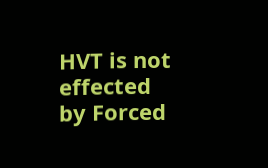HVT is not effected by Forced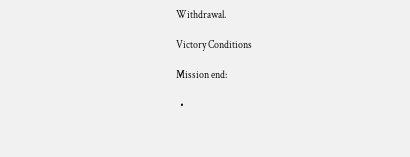Withdrawal.

Victory Conditions

Mission end:

  •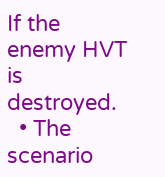If the enemy HVT is destroyed.
  • The scenario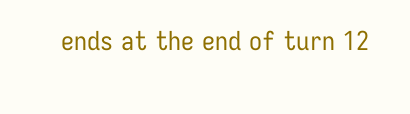ends at the end of turn 12